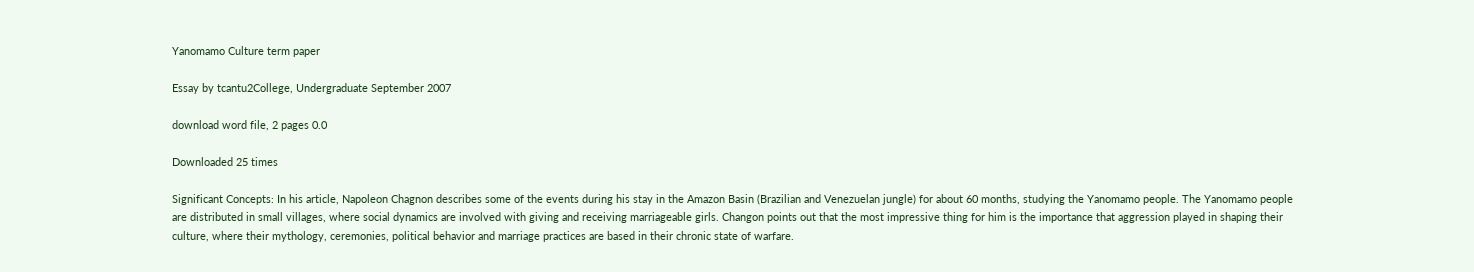Yanomamo Culture term paper

Essay by tcantu2College, Undergraduate September 2007

download word file, 2 pages 0.0

Downloaded 25 times

Significant Concepts: In his article, Napoleon Chagnon describes some of the events during his stay in the Amazon Basin (Brazilian and Venezuelan jungle) for about 60 months, studying the Yanomamo people. The Yanomamo people are distributed in small villages, where social dynamics are involved with giving and receiving marriageable girls. Changon points out that the most impressive thing for him is the importance that aggression played in shaping their culture, where their mythology, ceremonies, political behavior and marriage practices are based in their chronic state of warfare.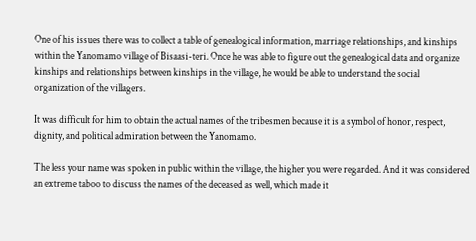One of his issues there was to collect a table of genealogical information, marriage relationships, and kinships within the Yanomamo village of Bisaasi-teri. Once he was able to figure out the genealogical data and organize kinships and relationships between kinships in the village, he would be able to understand the social organization of the villagers.

It was difficult for him to obtain the actual names of the tribesmen because it is a symbol of honor, respect, dignity, and political admiration between the Yanomamo.

The less your name was spoken in public within the village, the higher you were regarded. And it was considered an extreme taboo to discuss the names of the deceased as well, which made it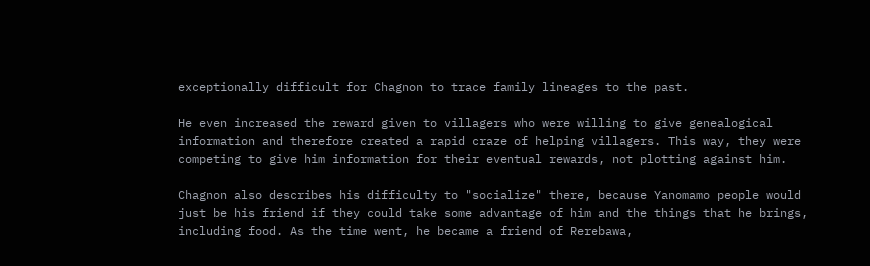exceptionally difficult for Chagnon to trace family lineages to the past.

He even increased the reward given to villagers who were willing to give genealogical information and therefore created a rapid craze of helping villagers. This way, they were competing to give him information for their eventual rewards, not plotting against him.

Chagnon also describes his difficulty to "socialize" there, because Yanomamo people would just be his friend if they could take some advantage of him and the things that he brings, including food. As the time went, he became a friend of Rerebawa,